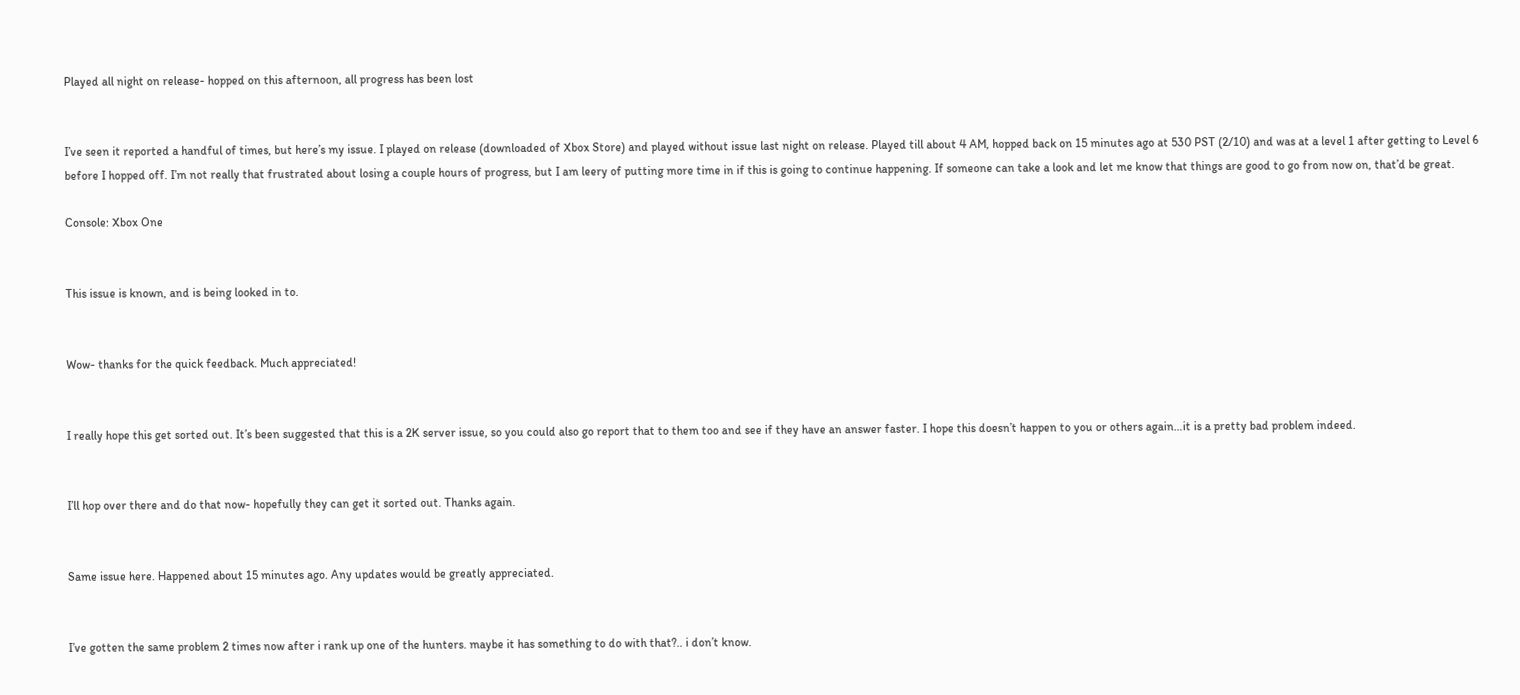Played all night on release- hopped on this afternoon, all progress has been lost


I’ve seen it reported a handful of times, but here’s my issue. I played on release (downloaded of Xbox Store) and played without issue last night on release. Played till about 4 AM, hopped back on 15 minutes ago at 530 PST (2/10) and was at a level 1 after getting to Level 6 before I hopped off. I’m not really that frustrated about losing a couple hours of progress, but I am leery of putting more time in if this is going to continue happening. If someone can take a look and let me know that things are good to go from now on, that’d be great.

Console: Xbox One


This issue is known, and is being looked in to.


Wow- thanks for the quick feedback. Much appreciated!


I really hope this get sorted out. It’s been suggested that this is a 2K server issue, so you could also go report that to them too and see if they have an answer faster. I hope this doesn’t happen to you or others again…it is a pretty bad problem indeed.


I’ll hop over there and do that now- hopefully they can get it sorted out. Thanks again.


Same issue here. Happened about 15 minutes ago. Any updates would be greatly appreciated.


I’ve gotten the same problem 2 times now after i rank up one of the hunters. maybe it has something to do with that?.. i don’t know.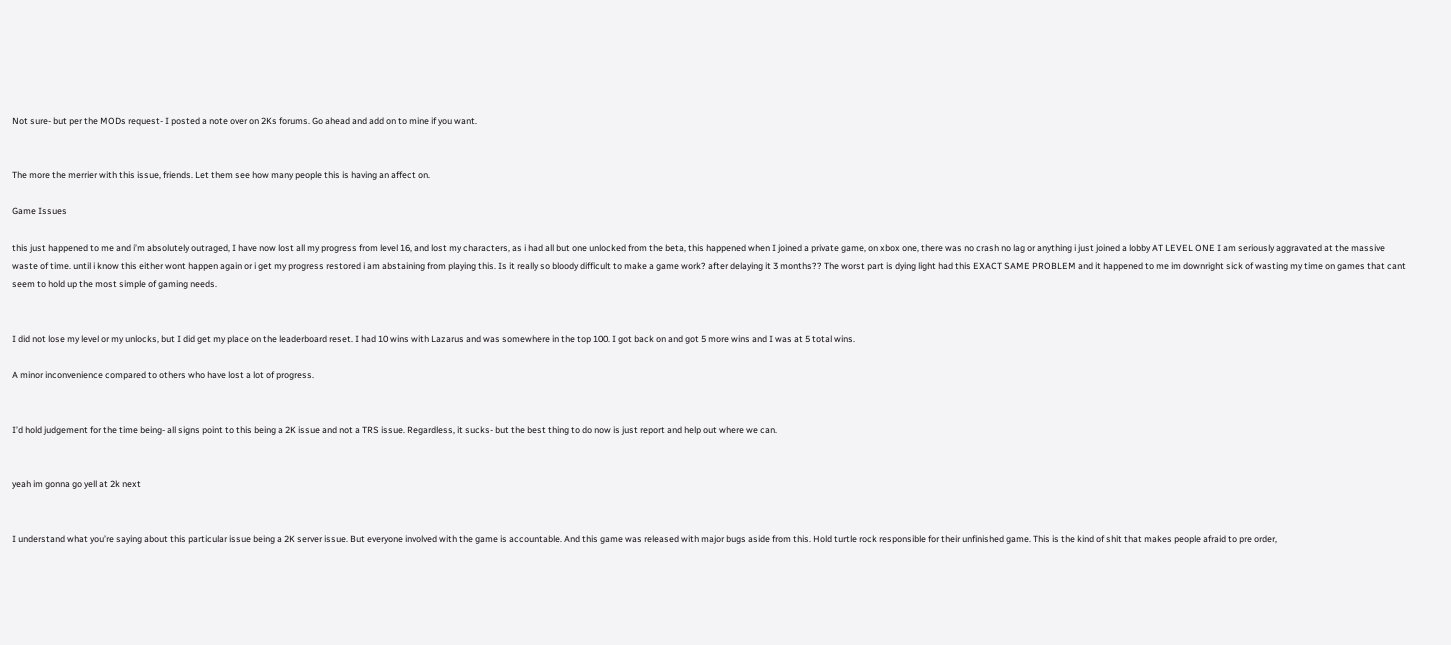Not sure- but per the MODs request- I posted a note over on 2Ks forums. Go ahead and add on to mine if you want.


The more the merrier with this issue, friends. Let them see how many people this is having an affect on.

Game Issues

this just happened to me and i’m absolutely outraged, I have now lost all my progress from level 16, and lost my characters, as i had all but one unlocked from the beta, this happened when I joined a private game, on xbox one, there was no crash no lag or anything i just joined a lobby AT LEVEL ONE I am seriously aggravated at the massive waste of time. until i know this either wont happen again or i get my progress restored i am abstaining from playing this. Is it really so bloody difficult to make a game work? after delaying it 3 months?? The worst part is dying light had this EXACT SAME PROBLEM and it happened to me im downright sick of wasting my time on games that cant seem to hold up the most simple of gaming needs.


I did not lose my level or my unlocks, but I did get my place on the leaderboard reset. I had 10 wins with Lazarus and was somewhere in the top 100. I got back on and got 5 more wins and I was at 5 total wins.

A minor inconvenience compared to others who have lost a lot of progress.


I’d hold judgement for the time being- all signs point to this being a 2K issue and not a TRS issue. Regardless, it sucks- but the best thing to do now is just report and help out where we can.


yeah im gonna go yell at 2k next


I understand what you’re saying about this particular issue being a 2K server issue. But everyone involved with the game is accountable. And this game was released with major bugs aside from this. Hold turtle rock responsible for their unfinished game. This is the kind of shit that makes people afraid to pre order,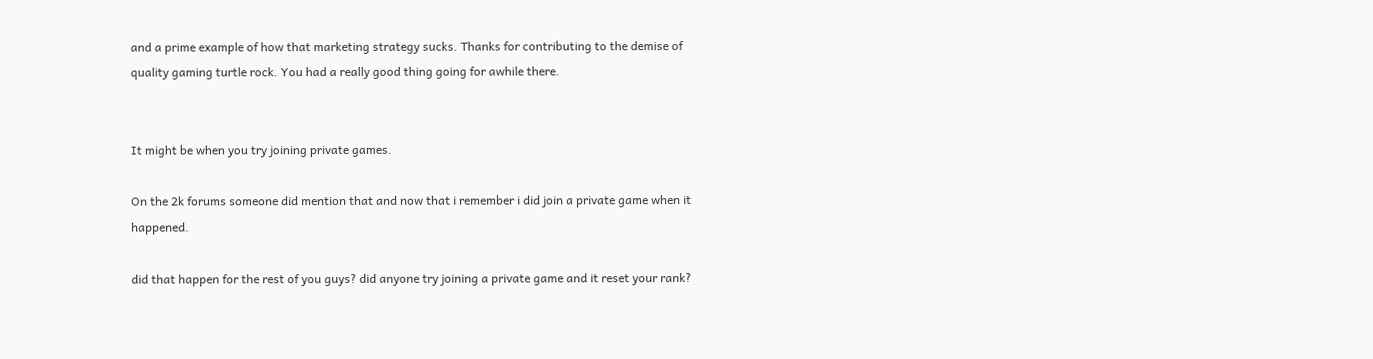and a prime example of how that marketing strategy sucks. Thanks for contributing to the demise of quality gaming turtle rock. You had a really good thing going for awhile there.


It might be when you try joining private games.

On the 2k forums someone did mention that and now that i remember i did join a private game when it happened.

did that happen for the rest of you guys? did anyone try joining a private game and it reset your rank?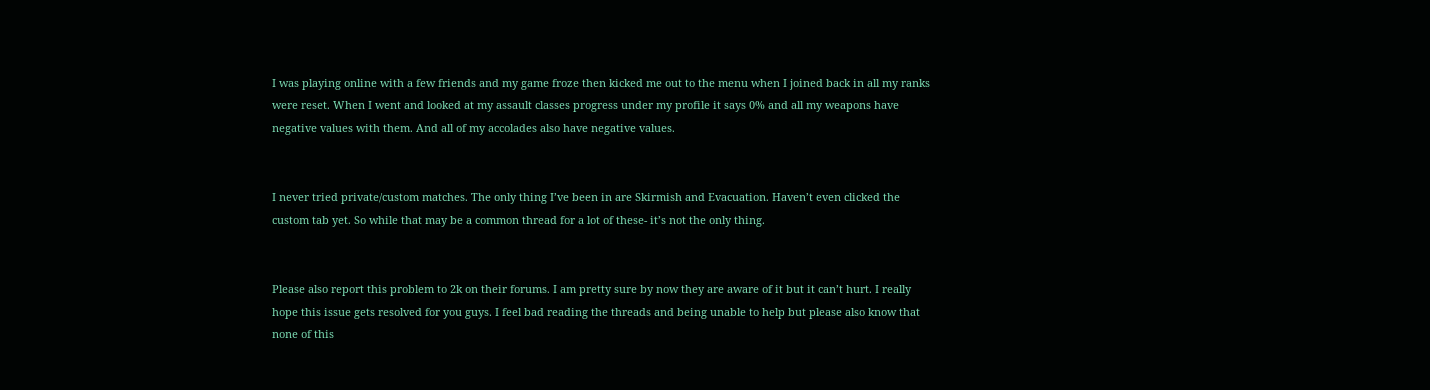I was playing online with a few friends and my game froze then kicked me out to the menu when I joined back in all my ranks were reset. When I went and looked at my assault classes progress under my profile it says 0% and all my weapons have negative values with them. And all of my accolades also have negative values.


I never tried private/custom matches. The only thing I’ve been in are Skirmish and Evacuation. Haven’t even clicked the custom tab yet. So while that may be a common thread for a lot of these- it’s not the only thing.


Please also report this problem to 2k on their forums. I am pretty sure by now they are aware of it but it can’t hurt. I really hope this issue gets resolved for you guys. I feel bad reading the threads and being unable to help but please also know that none of this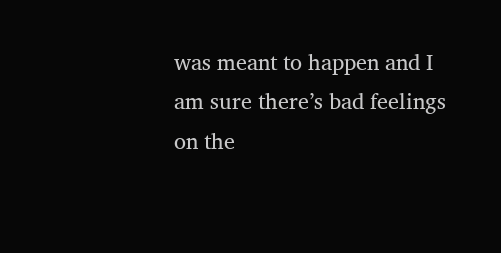was meant to happen and I am sure there’s bad feelings on the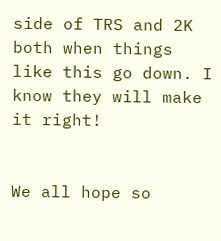side of TRS and 2K both when things like this go down. I know they will make it right!


We all hope so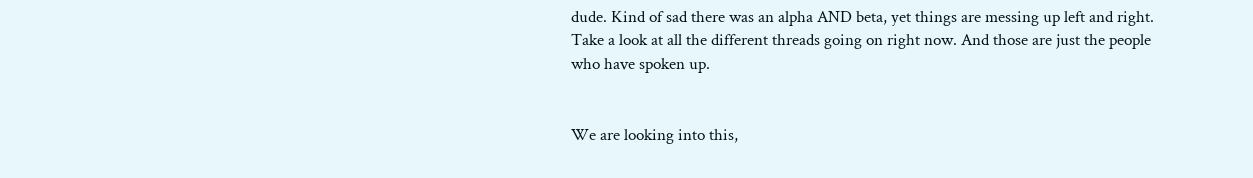dude. Kind of sad there was an alpha AND beta, yet things are messing up left and right. Take a look at all the different threads going on right now. And those are just the people who have spoken up.


We are looking into this,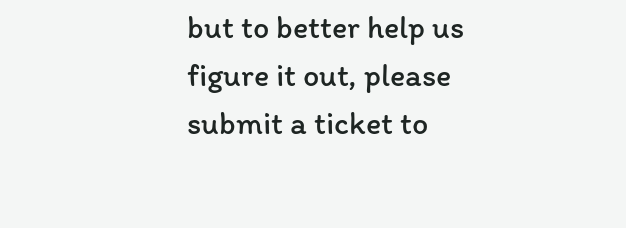but to better help us figure it out, please submit a ticket to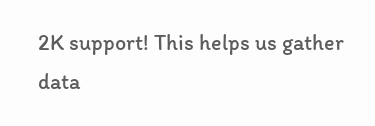2K support! This helps us gather data